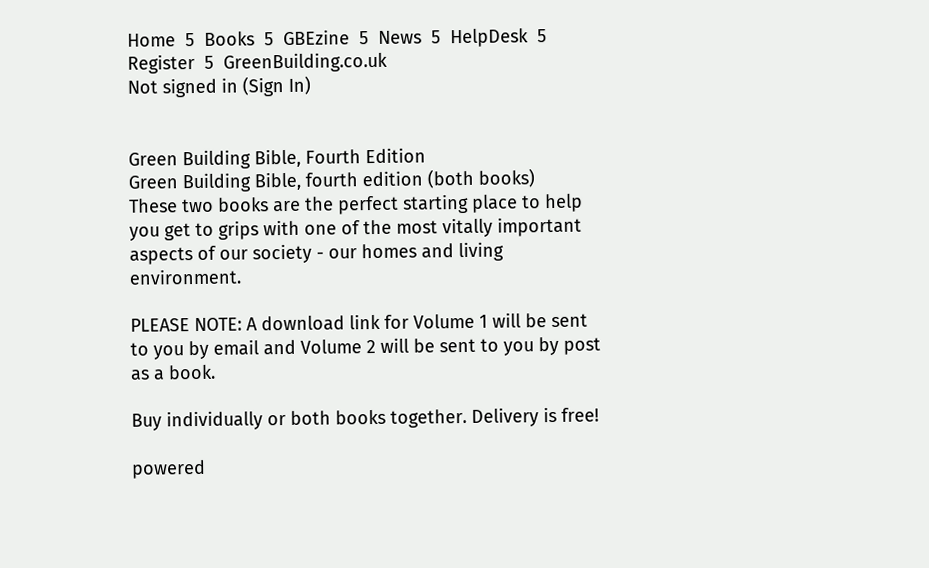Home  5  Books  5  GBEzine  5  News  5  HelpDesk  5  Register  5  GreenBuilding.co.uk
Not signed in (Sign In)


Green Building Bible, Fourth Edition
Green Building Bible, fourth edition (both books)
These two books are the perfect starting place to help you get to grips with one of the most vitally important aspects of our society - our homes and living environment.

PLEASE NOTE: A download link for Volume 1 will be sent to you by email and Volume 2 will be sent to you by post as a book.

Buy individually or both books together. Delivery is free!

powered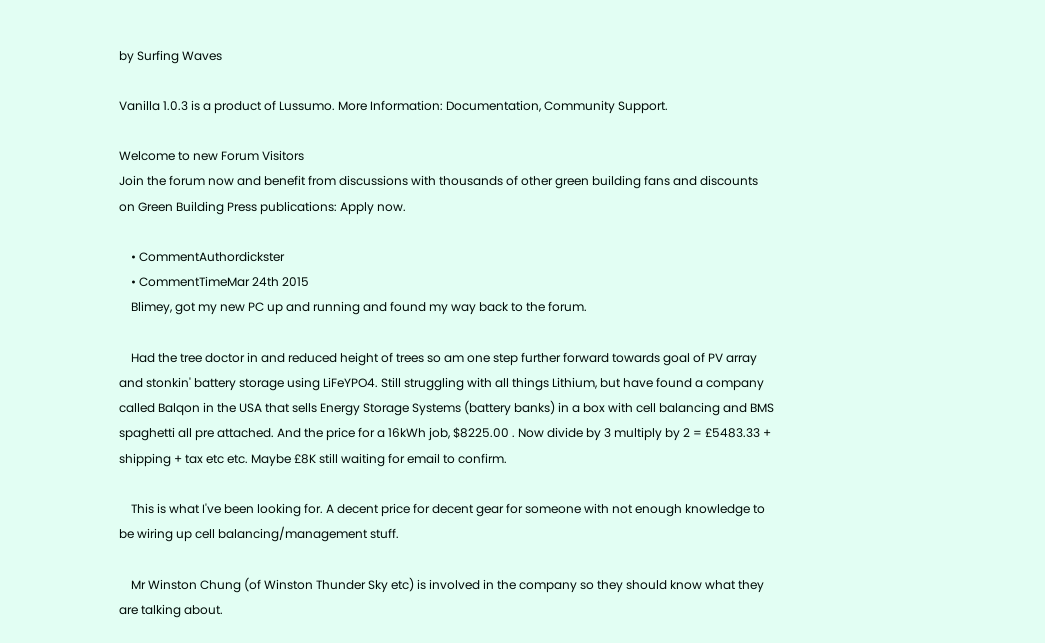by Surfing Waves

Vanilla 1.0.3 is a product of Lussumo. More Information: Documentation, Community Support.

Welcome to new Forum Visitors
Join the forum now and benefit from discussions with thousands of other green building fans and discounts on Green Building Press publications: Apply now.

    • CommentAuthordickster
    • CommentTimeMar 24th 2015
    Blimey, got my new PC up and running and found my way back to the forum.

    Had the tree doctor in and reduced height of trees so am one step further forward towards goal of PV array and stonkin' battery storage using LiFeYPO4. Still struggling with all things Lithium, but have found a company called Balqon in the USA that sells Energy Storage Systems (battery banks) in a box with cell balancing and BMS spaghetti all pre attached. And the price for a 16kWh job, $8225.00 . Now divide by 3 multiply by 2 = £5483.33 + shipping + tax etc etc. Maybe £8K still waiting for email to confirm.

    This is what I've been looking for. A decent price for decent gear for someone with not enough knowledge to be wiring up cell balancing/management stuff.

    Mr Winston Chung (of Winston Thunder Sky etc) is involved in the company so they should know what they are talking about.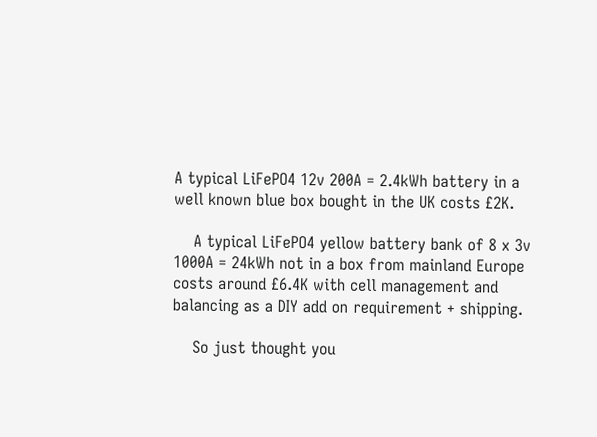A typical LiFePO4 12v 200A = 2.4kWh battery in a well known blue box bought in the UK costs £2K.

    A typical LiFePO4 yellow battery bank of 8 x 3v 1000A = 24kWh not in a box from mainland Europe costs around £6.4K with cell management and balancing as a DIY add on requirement + shipping.

    So just thought you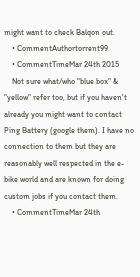might want to check Balqon out.
    • CommentAuthortorrent99
    • CommentTimeMar 24th 2015
    Not sure what/who "blue box" & "yellow" refer too, but if you haven't already you might want to contact Ping Battery (google them). I have no connection to them but they are reasonably well respected in the e-bike world and are known for doing custom jobs if you contact them.
    • CommentTimeMar 24th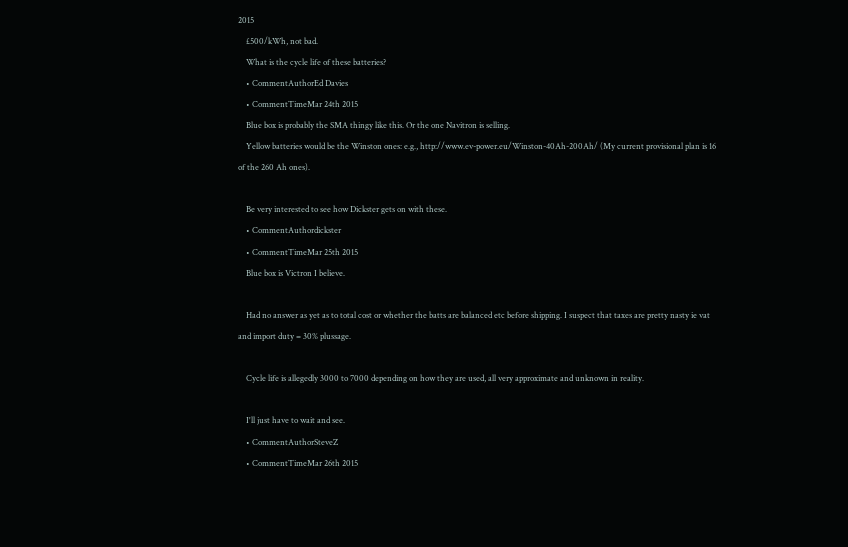2015
    £500/kWh, not bad.
    What is the cycle life of these batteries?
    • CommentAuthorEd Davies
    • CommentTimeMar 24th 2015
    Blue box is probably the SMA thingy like this. Or the one Navitron is selling.
    Yellow batteries would be the Winston ones: e.g., http://www.ev-power.eu/Winston-40Ah-200Ah/ (My current provisional plan is 16 of the 260 Ah ones).

    Be very interested to see how Dickster gets on with these.
    • CommentAuthordickster
    • CommentTimeMar 25th 2015
    Blue box is Victron I believe.

    Had no answer as yet as to total cost or whether the batts are balanced etc before shipping. I suspect that taxes are pretty nasty ie vat and import duty = 30% plussage.

    Cycle life is allegedly 3000 to 7000 depending on how they are used, all very approximate and unknown in reality.

    I'll just have to wait and see.
    • CommentAuthorSteveZ
    • CommentTimeMar 26th 2015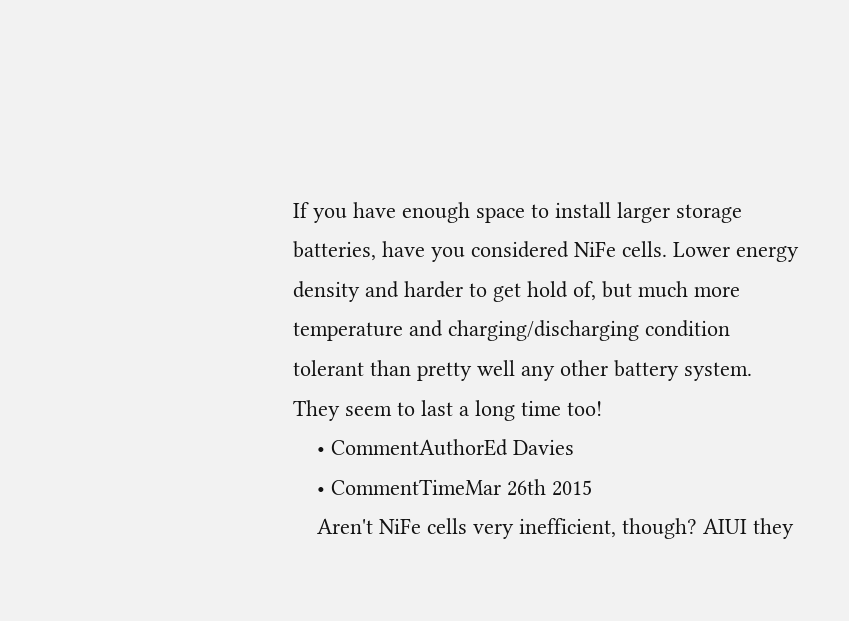If you have enough space to install larger storage batteries, have you considered NiFe cells. Lower energy density and harder to get hold of, but much more temperature and charging/discharging condition tolerant than pretty well any other battery system. They seem to last a long time too!
    • CommentAuthorEd Davies
    • CommentTimeMar 26th 2015
    Aren't NiFe cells very inefficient, though? AIUI they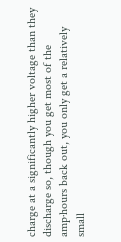charge at a significantly higher voltage than they discharge so, though you get most of the amp·hours back out, you only get a relatively small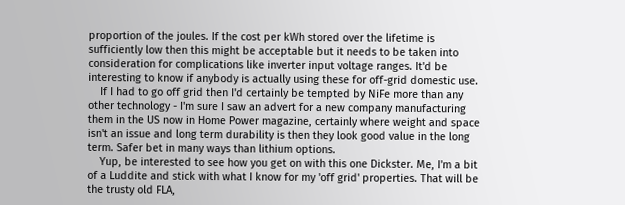proportion of the joules. If the cost per kWh stored over the lifetime is sufficiently low then this might be acceptable but it needs to be taken into consideration for complications like inverter input voltage ranges. It'd be interesting to know if anybody is actually using these for off-grid domestic use.
    If I had to go off grid then I'd certainly be tempted by NiFe more than any other technology - I'm sure I saw an advert for a new company manufacturing them in the US now in Home Power magazine, certainly where weight and space isn't an issue and long term durability is then they look good value in the long term. Safer bet in many ways than lithium options.
    Yup, be interested to see how you get on with this one Dickster. Me, I'm a bit of a Luddite and stick with what I know for my 'off grid' properties. That will be the trusty old FLA,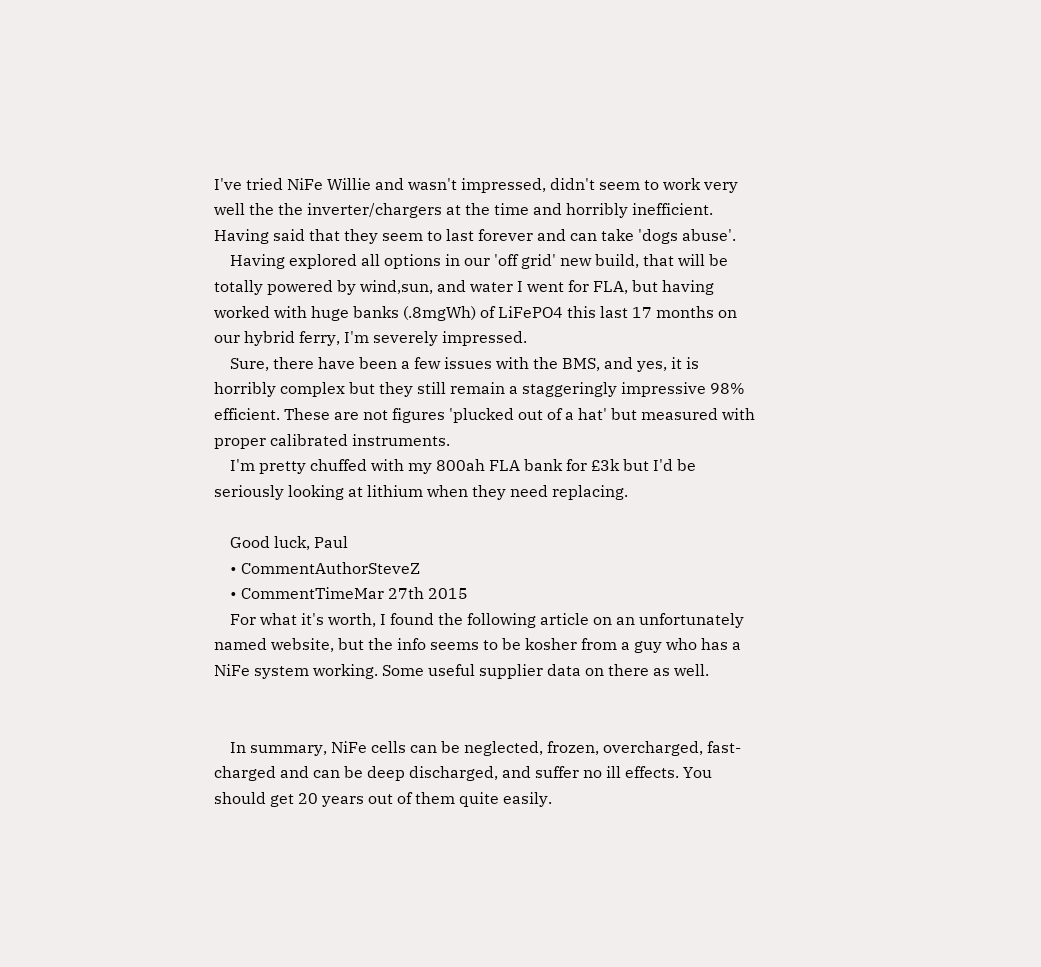I've tried NiFe Willie and wasn't impressed, didn't seem to work very well the the inverter/chargers at the time and horribly inefficient. Having said that they seem to last forever and can take 'dogs abuse'.
    Having explored all options in our 'off grid' new build, that will be totally powered by wind,sun, and water I went for FLA, but having worked with huge banks (.8mgWh) of LiFePO4 this last 17 months on our hybrid ferry, I'm severely impressed.
    Sure, there have been a few issues with the BMS, and yes, it is horribly complex but they still remain a staggeringly impressive 98% efficient. These are not figures 'plucked out of a hat' but measured with proper calibrated instruments.
    I'm pretty chuffed with my 800ah FLA bank for £3k but I'd be seriously looking at lithium when they need replacing.

    Good luck, Paul
    • CommentAuthorSteveZ
    • CommentTimeMar 27th 2015
    For what it's worth, I found the following article on an unfortunately named website, but the info seems to be kosher from a guy who has a NiFe system working. Some useful supplier data on there as well.


    In summary, NiFe cells can be neglected, frozen, overcharged, fast-charged and can be deep discharged, and suffer no ill effects. You should get 20 years out of them quite easily.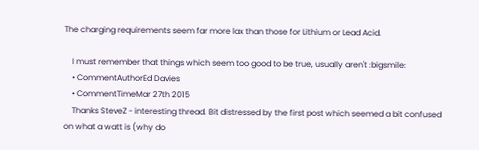The charging requirements seem far more lax than those for Lithium or Lead Acid.

    I must remember that things which seem too good to be true, usually aren't :bigsmile:
    • CommentAuthorEd Davies
    • CommentTimeMar 27th 2015
    Thanks SteveZ - interesting thread. Bit distressed by the first post which seemed a bit confused on what a watt is (why do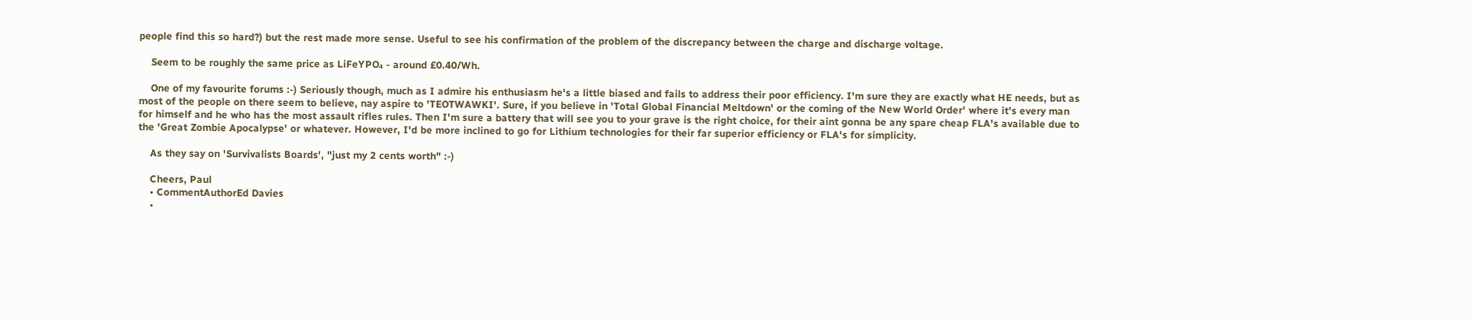people find this so hard?) but the rest made more sense. Useful to see his confirmation of the problem of the discrepancy between the charge and discharge voltage.

    Seem to be roughly the same price as LiFeYPO₄ - around £0.40/Wh.

    One of my favourite forums :-) Seriously though, much as I admire his enthusiasm he's a little biased and fails to address their poor efficiency. I'm sure they are exactly what HE needs, but as most of the people on there seem to believe, nay aspire to 'TEOTWAWKI'. Sure, if you believe in 'Total Global Financial Meltdown' or the coming of the New World Order' where it's every man for himself and he who has the most assault rifles rules. Then I'm sure a battery that will see you to your grave is the right choice, for their aint gonna be any spare cheap FLA's available due to the 'Great Zombie Apocalypse' or whatever. However, I'd be more inclined to go for Lithium technologies for their far superior efficiency or FLA's for simplicity.

    As they say on 'Survivalists Boards', "just my 2 cents worth" :-)

    Cheers, Paul
    • CommentAuthorEd Davies
    •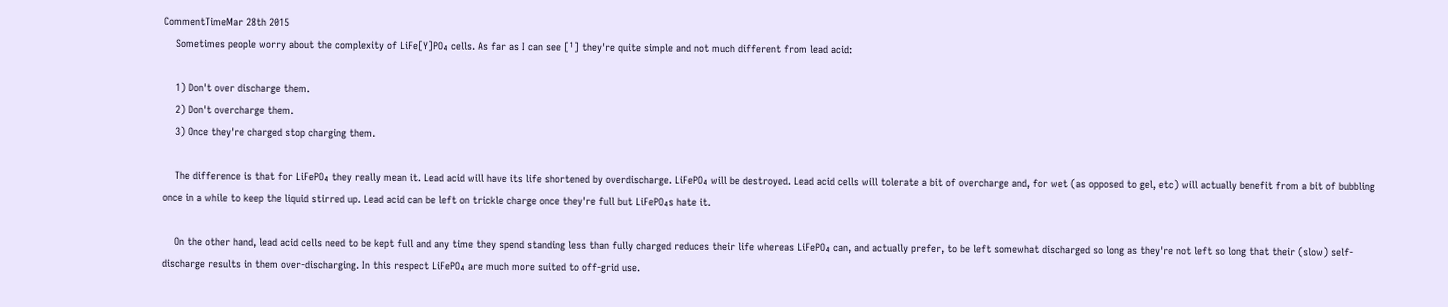CommentTimeMar 28th 2015
    Sometimes people worry about the complexity of LiFe[Y]PO₄ cells. As far as I can see [¹] they're quite simple and not much different from lead acid:

    1) Don't over discharge them.
    2) Don't overcharge them.
    3) Once they're charged stop charging them.

    The difference is that for LiFePO₄ they really mean it. Lead acid will have its life shortened by overdischarge. LiFePO₄ will be destroyed. Lead acid cells will tolerate a bit of overcharge and, for wet (as opposed to gel, etc) will actually benefit from a bit of bubbling once in a while to keep the liquid stirred up. Lead acid can be left on trickle charge once they're full but LiFePO₄s hate it.

    On the other hand, lead acid cells need to be kept full and any time they spend standing less than fully charged reduces their life whereas LiFePO₄ can, and actually prefer, to be left somewhat discharged so long as they're not left so long that their (slow) self-discharge results in them over-discharging. In this respect LiFePO₄ are much more suited to off-grid use.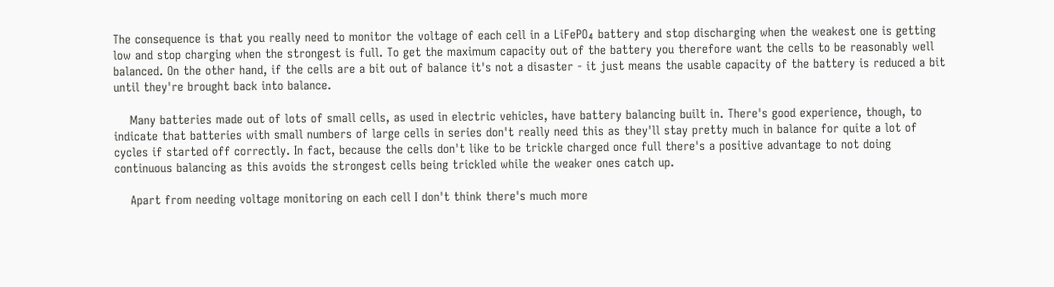The consequence is that you really need to monitor the voltage of each cell in a LiFePO₄ battery and stop discharging when the weakest one is getting low and stop charging when the strongest is full. To get the maximum capacity out of the battery you therefore want the cells to be reasonably well balanced. On the other hand, if the cells are a bit out of balance it's not a disaster - it just means the usable capacity of the battery is reduced a bit until they're brought back into balance.

    Many batteries made out of lots of small cells, as used in electric vehicles, have battery balancing built in. There's good experience, though, to indicate that batteries with small numbers of large cells in series don't really need this as they'll stay pretty much in balance for quite a lot of cycles if started off correctly. In fact, because the cells don't like to be trickle charged once full there's a positive advantage to not doing continuous balancing as this avoids the strongest cells being trickled while the weaker ones catch up.

    Apart from needing voltage monitoring on each cell I don't think there's much more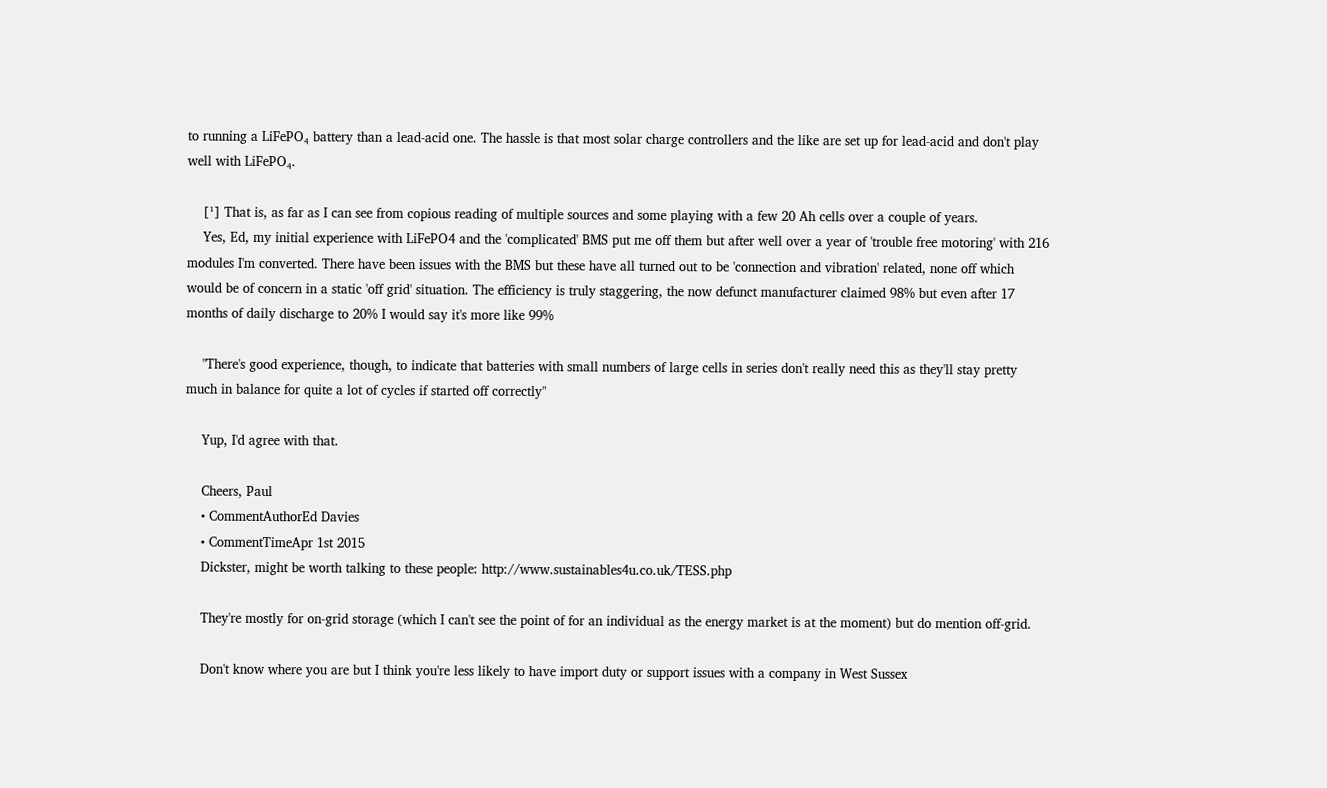to running a LiFePO₄ battery than a lead-acid one. The hassle is that most solar charge controllers and the like are set up for lead-acid and don't play well with LiFePO₄.

    [¹] That is, as far as I can see from copious reading of multiple sources and some playing with a few 20 Ah cells over a couple of years.
    Yes, Ed, my initial experience with LiFePO4 and the 'complicated' BMS put me off them but after well over a year of 'trouble free motoring' with 216 modules I'm converted. There have been issues with the BMS but these have all turned out to be 'connection and vibration' related, none off which would be of concern in a static 'off grid' situation. The efficiency is truly staggering, the now defunct manufacturer claimed 98% but even after 17 months of daily discharge to 20% I would say it's more like 99%

    "There's good experience, though, to indicate that batteries with small numbers of large cells in series don't really need this as they'll stay pretty much in balance for quite a lot of cycles if started off correctly"

    Yup, I'd agree with that.

    Cheers, Paul
    • CommentAuthorEd Davies
    • CommentTimeApr 1st 2015
    Dickster, might be worth talking to these people: http://www.sustainables4u.co.uk/TESS.php

    They're mostly for on-grid storage (which I can't see the point of for an individual as the energy market is at the moment) but do mention off-grid.

    Don't know where you are but I think you're less likely to have import duty or support issues with a company in West Sussex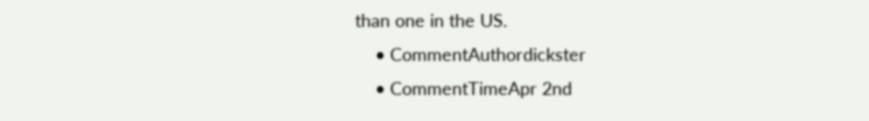than one in the US.
    • CommentAuthordickster
    • CommentTimeApr 2nd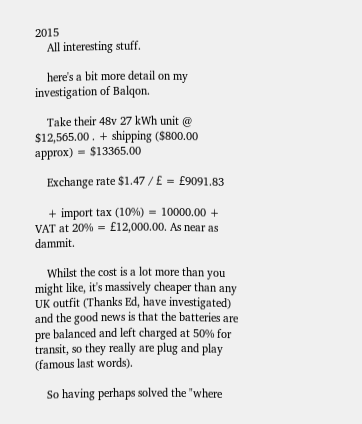2015
    All interesting stuff.

    here's a bit more detail on my investigation of Balqon.

    Take their 48v 27 kWh unit @ $12,565.00 . + shipping ($800.00 approx) = $13365.00

    Exchange rate $1.47 / £ = £9091.83

    + import tax (10%) = 10000.00 + VAT at 20% = £12,000.00. As near as dammit.

    Whilst the cost is a lot more than you might like, it's massively cheaper than any UK outfit (Thanks Ed, have investigated) and the good news is that the batteries are pre balanced and left charged at 50% for transit, so they really are plug and play (famous last words).

    So having perhaps solved the "where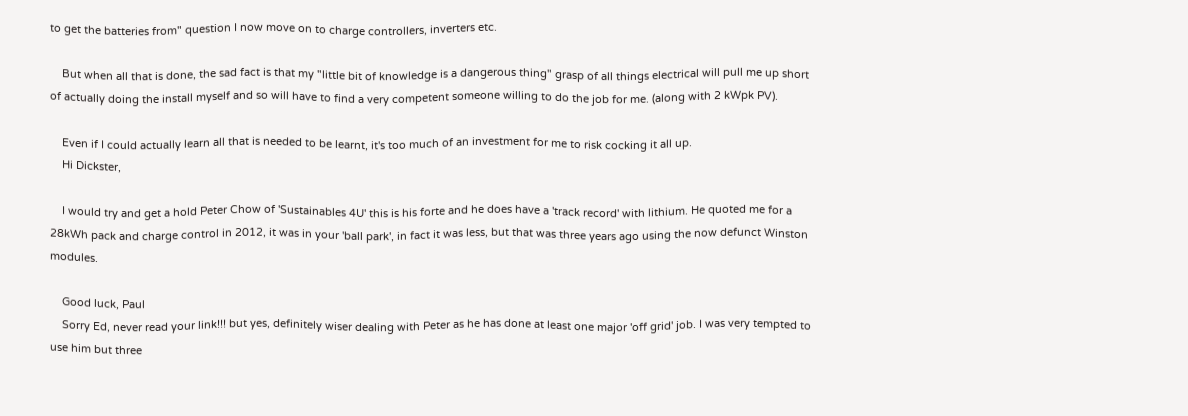to get the batteries from" question I now move on to charge controllers, inverters etc.

    But when all that is done, the sad fact is that my "little bit of knowledge is a dangerous thing" grasp of all things electrical will pull me up short of actually doing the install myself and so will have to find a very competent someone willing to do the job for me. (along with 2 kWpk PV).

    Even if I could actually learn all that is needed to be learnt, it's too much of an investment for me to risk cocking it all up.
    Hi Dickster,

    I would try and get a hold Peter Chow of 'Sustainables 4U' this is his forte and he does have a 'track record' with lithium. He quoted me for a 28kWh pack and charge control in 2012, it was in your 'ball park', in fact it was less, but that was three years ago using the now defunct Winston modules.

    Good luck, Paul
    Sorry Ed, never read your link!!! but yes, definitely wiser dealing with Peter as he has done at least one major 'off grid' job. I was very tempted to use him but three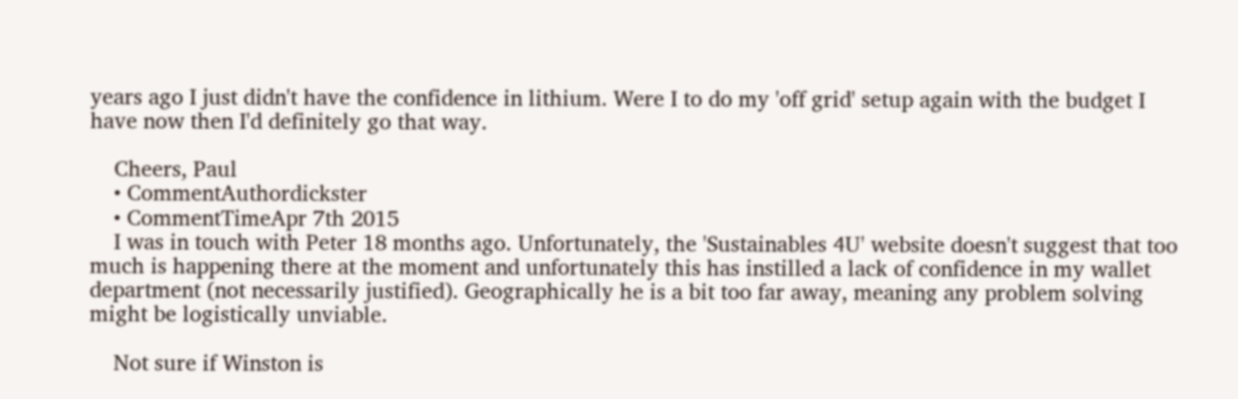years ago I just didn't have the confidence in lithium. Were I to do my 'off grid' setup again with the budget I have now then I'd definitely go that way.

    Cheers, Paul
    • CommentAuthordickster
    • CommentTimeApr 7th 2015
    I was in touch with Peter 18 months ago. Unfortunately, the 'Sustainables 4U' website doesn't suggest that too much is happening there at the moment and unfortunately this has instilled a lack of confidence in my wallet department (not necessarily justified). Geographically he is a bit too far away, meaning any problem solving might be logistically unviable.

    Not sure if Winston is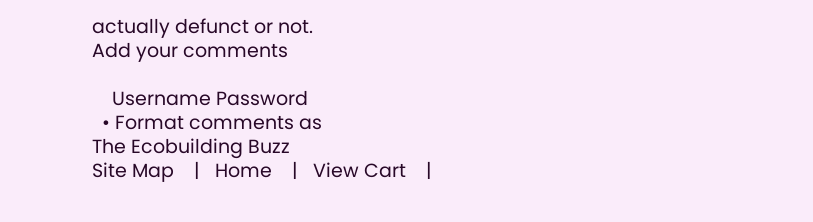actually defunct or not.
Add your comments

    Username Password
  • Format comments as
The Ecobuilding Buzz
Site Map    |   Home    |   View Cart    |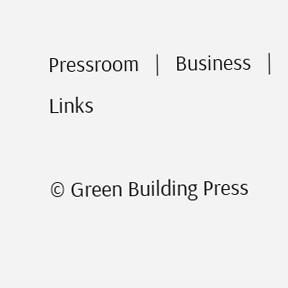Pressroom   |   Business   |   Links

© Green Building Press